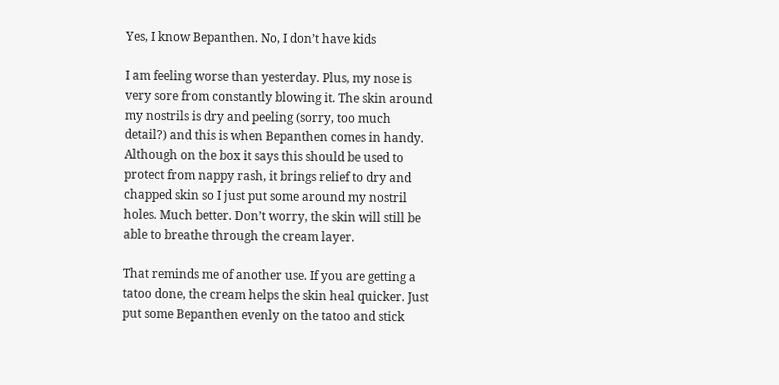Yes, I know Bepanthen. No, I don’t have kids

I am feeling worse than yesterday. Plus, my nose is very sore from constantly blowing it. The skin around my nostrils is dry and peeling (sorry, too much detail?) and this is when Bepanthen comes in handy. Although on the box it says this should be used to protect from nappy rash, it brings relief to dry and chapped skin so I just put some around my nostril holes. Much better. Don’t worry, the skin will still be able to breathe through the cream layer.

That reminds me of another use. If you are getting a tatoo done, the cream helps the skin heal quicker. Just put some Bepanthen evenly on the tatoo and stick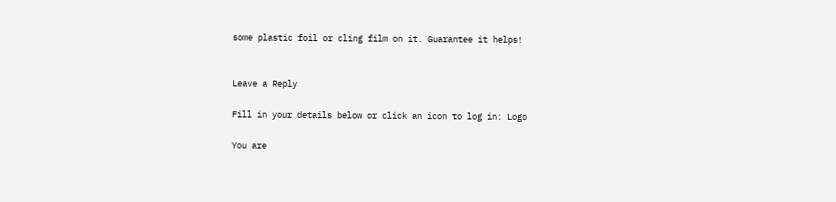some plastic foil or cling film on it. Guarantee it helps!


Leave a Reply

Fill in your details below or click an icon to log in: Logo

You are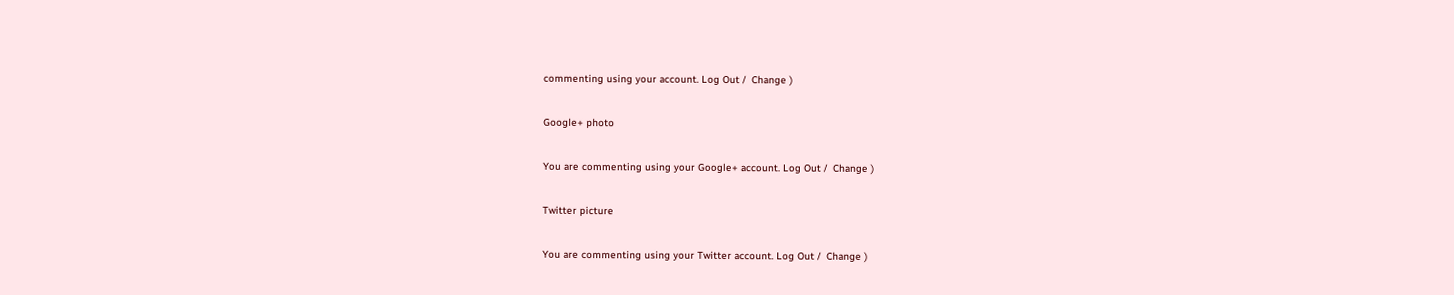commenting using your account. Log Out /  Change )

Google+ photo

You are commenting using your Google+ account. Log Out /  Change )

Twitter picture

You are commenting using your Twitter account. Log Out /  Change )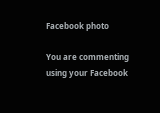Facebook photo

You are commenting using your Facebook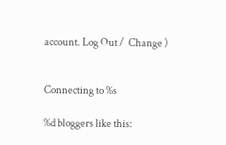account. Log Out /  Change )


Connecting to %s

%d bloggers like this: